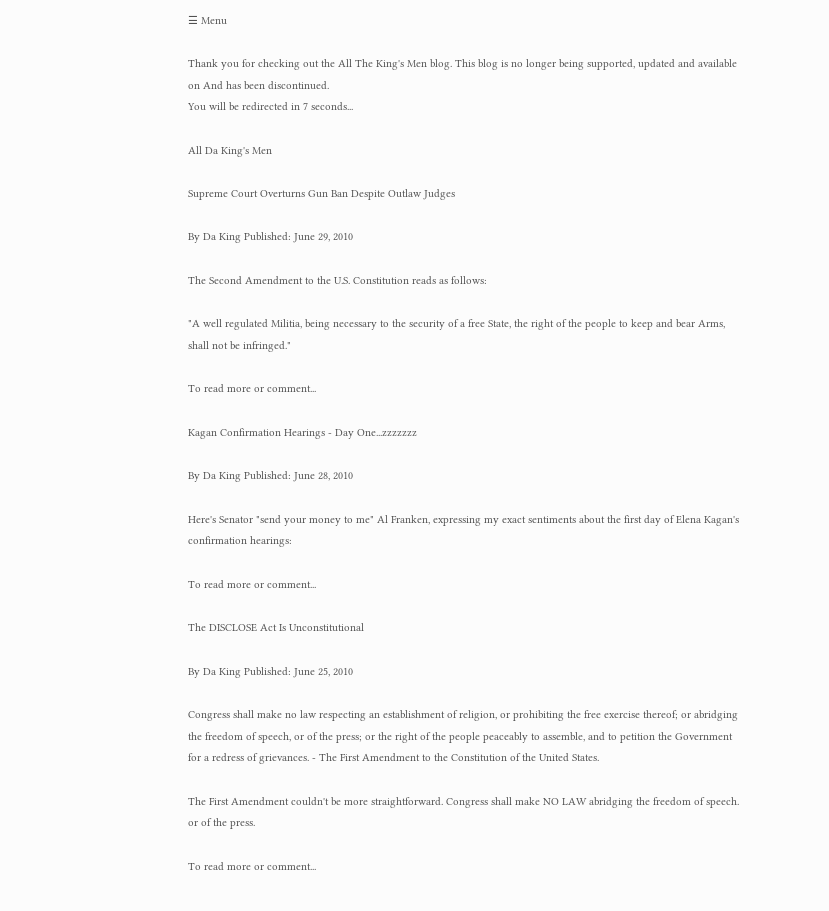☰ Menu

Thank you for checking out the All The King's Men blog. This blog is no longer being supported, updated and available on And has been discontinued.
You will be redirected in 7 seconds...

All Da King's Men

Supreme Court Overturns Gun Ban Despite Outlaw Judges

By Da King Published: June 29, 2010

The Second Amendment to the U.S. Constitution reads as follows:

"A well regulated Militia, being necessary to the security of a free State, the right of the people to keep and bear Arms, shall not be infringed."

To read more or comment...

Kagan Confirmation Hearings - Day One...zzzzzzz

By Da King Published: June 28, 2010

Here's Senator "send your money to me" Al Franken, expressing my exact sentiments about the first day of Elena Kagan's confirmation hearings:

To read more or comment...

The DISCLOSE Act Is Unconstitutional

By Da King Published: June 25, 2010

Congress shall make no law respecting an establishment of religion, or prohibiting the free exercise thereof; or abridging the freedom of speech, or of the press; or the right of the people peaceably to assemble, and to petition the Government for a redress of grievances. - The First Amendment to the Constitution of the United States.

The First Amendment couldn't be more straightforward. Congress shall make NO LAW abridging the freedom of speech. or of the press.

To read more or comment...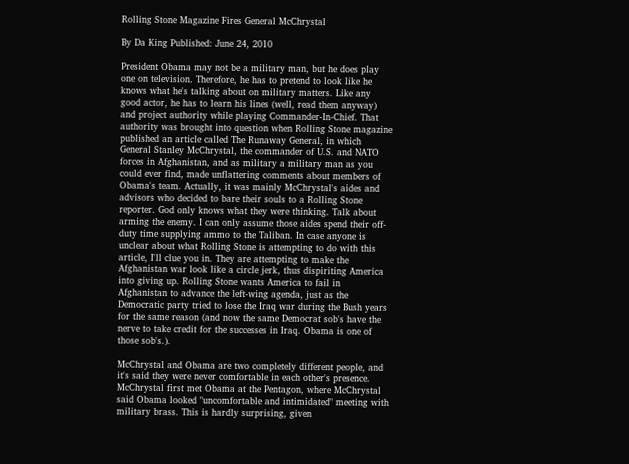Rolling Stone Magazine Fires General McChrystal

By Da King Published: June 24, 2010

President Obama may not be a military man, but he does play one on television. Therefore, he has to pretend to look like he knows what he's talking about on military matters. Like any good actor, he has to learn his lines (well, read them anyway) and project authority while playing Commander-In-Chief. That authority was brought into question when Rolling Stone magazine published an article called The Runaway General, in which General Stanley McChrystal, the commander of U.S. and NATO forces in Afghanistan, and as military a military man as you could ever find, made unflattering comments about members of Obama's team. Actually, it was mainly McChrystal's aides and advisors who decided to bare their souls to a Rolling Stone reporter. God only knows what they were thinking. Talk about arming the enemy. I can only assume those aides spend their off-duty time supplying ammo to the Taliban. In case anyone is unclear about what Rolling Stone is attempting to do with this article, I'll clue you in. They are attempting to make the Afghanistan war look like a circle jerk, thus dispiriting America into giving up. Rolling Stone wants America to fail in Afghanistan to advance the left-wing agenda, just as the Democratic party tried to lose the Iraq war during the Bush years for the same reason (and now the same Democrat sob's have the nerve to take credit for the successes in Iraq. Obama is one of those sob's.).

McChrystal and Obama are two completely different people, and it's said they were never comfortable in each other's presence. McChrystal first met Obama at the Pentagon, where McChrystal said Obama looked "uncomfortable and intimidated" meeting with military brass. This is hardly surprising, given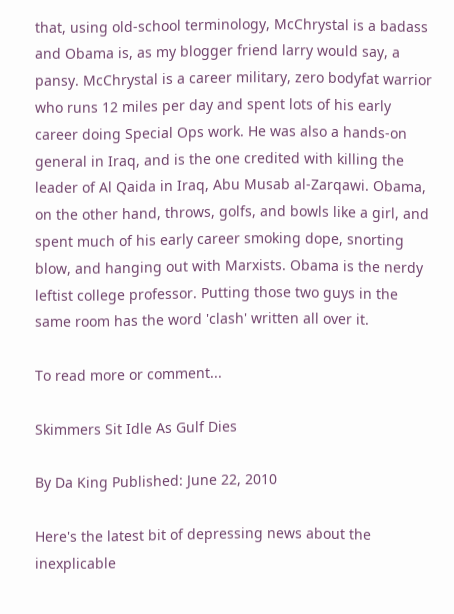that, using old-school terminology, McChrystal is a badass and Obama is, as my blogger friend larry would say, a pansy. McChrystal is a career military, zero bodyfat warrior who runs 12 miles per day and spent lots of his early career doing Special Ops work. He was also a hands-on general in Iraq, and is the one credited with killing the leader of Al Qaida in Iraq, Abu Musab al-Zarqawi. Obama, on the other hand, throws, golfs, and bowls like a girl, and spent much of his early career smoking dope, snorting blow, and hanging out with Marxists. Obama is the nerdy leftist college professor. Putting those two guys in the same room has the word 'clash' written all over it.

To read more or comment...

Skimmers Sit Idle As Gulf Dies

By Da King Published: June 22, 2010

Here's the latest bit of depressing news about the inexplicable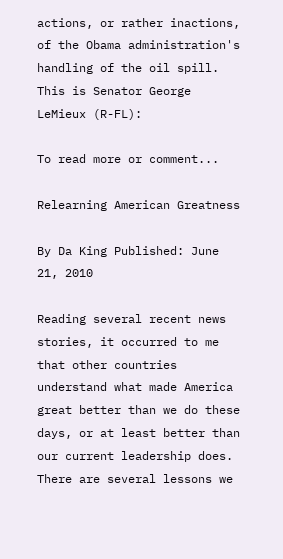actions, or rather inactions, of the Obama administration's handling of the oil spill. This is Senator George LeMieux (R-FL):

To read more or comment...

Relearning American Greatness

By Da King Published: June 21, 2010

Reading several recent news stories, it occurred to me that other countries understand what made America great better than we do these days, or at least better than our current leadership does. There are several lessons we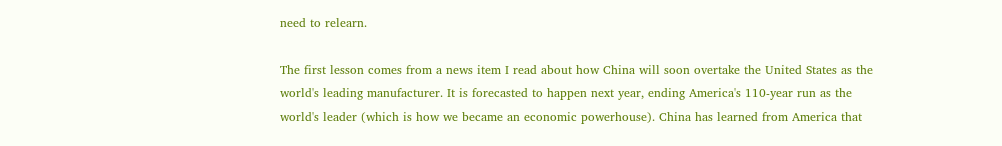need to relearn.

The first lesson comes from a news item I read about how China will soon overtake the United States as the world's leading manufacturer. It is forecasted to happen next year, ending America's 110-year run as the world's leader (which is how we became an economic powerhouse). China has learned from America that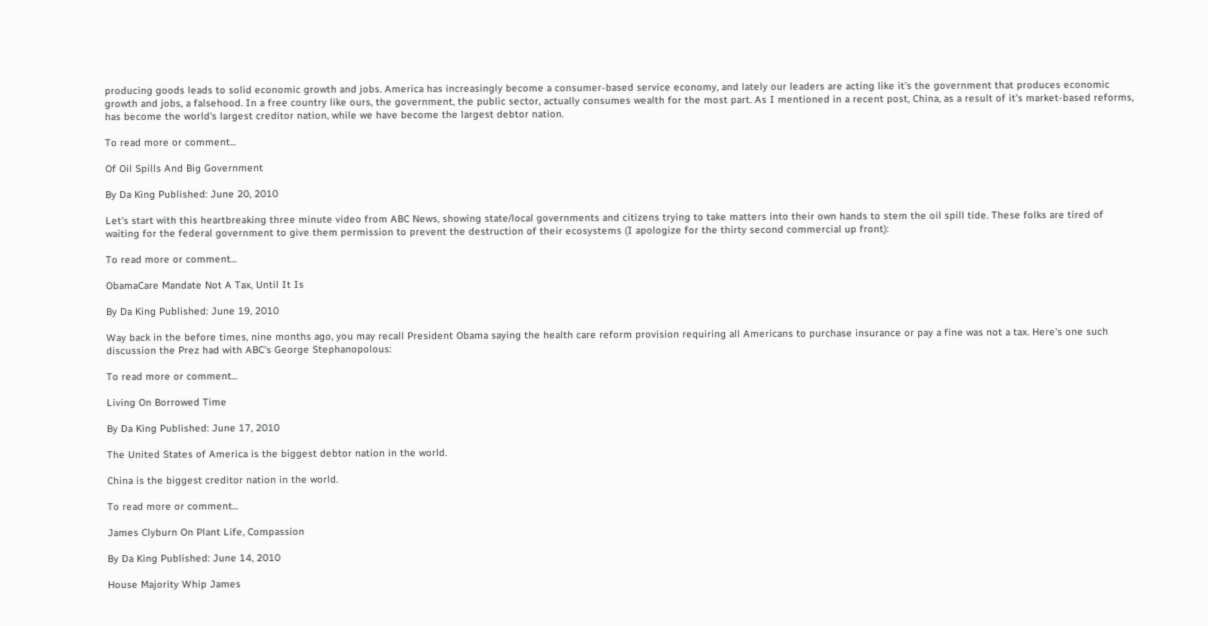producing goods leads to solid economic growth and jobs. America has increasingly become a consumer-based service economy, and lately our leaders are acting like it's the government that produces economic growth and jobs, a falsehood. In a free country like ours, the government, the public sector, actually consumes wealth for the most part. As I mentioned in a recent post, China, as a result of it's market-based reforms, has become the world's largest creditor nation, while we have become the largest debtor nation.

To read more or comment...

Of Oil Spills And Big Government

By Da King Published: June 20, 2010

Let's start with this heartbreaking three minute video from ABC News, showing state/local governments and citizens trying to take matters into their own hands to stem the oil spill tide. These folks are tired of waiting for the federal government to give them permission to prevent the destruction of their ecosystems (I apologize for the thirty second commercial up front):

To read more or comment...

ObamaCare Mandate Not A Tax, Until It Is

By Da King Published: June 19, 2010

Way back in the before times, nine months ago, you may recall President Obama saying the health care reform provision requiring all Americans to purchase insurance or pay a fine was not a tax. Here's one such discussion the Prez had with ABC's George Stephanopolous:

To read more or comment...

Living On Borrowed Time

By Da King Published: June 17, 2010

The United States of America is the biggest debtor nation in the world.

China is the biggest creditor nation in the world.

To read more or comment...

James Clyburn On Plant Life, Compassion

By Da King Published: June 14, 2010

House Majority Whip James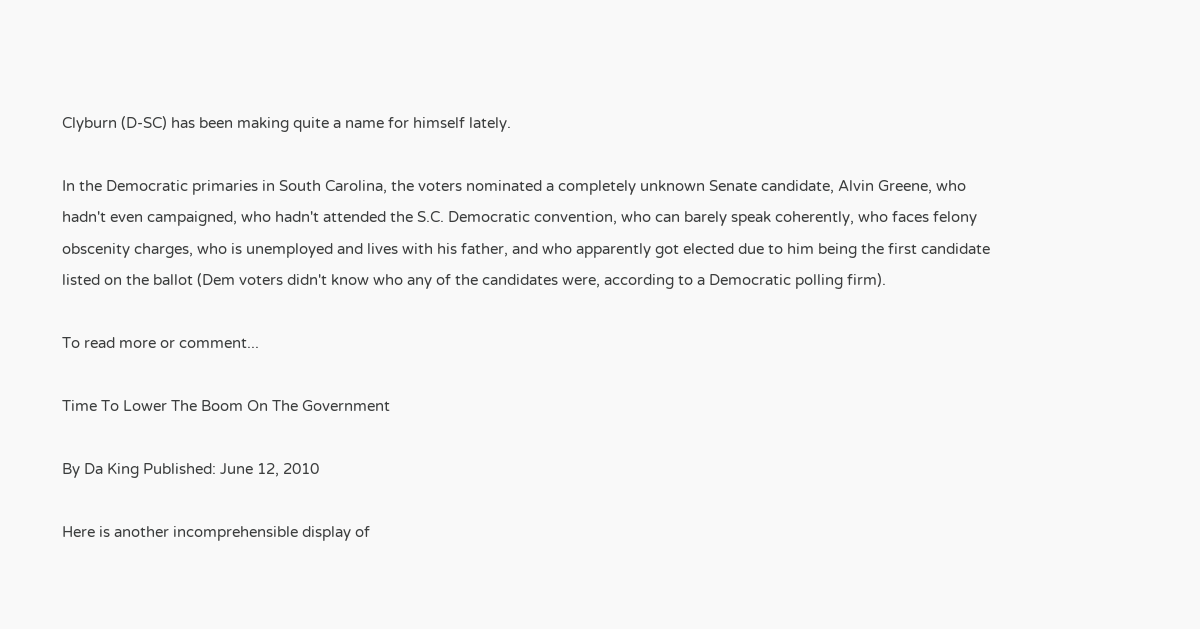Clyburn (D-SC) has been making quite a name for himself lately.

In the Democratic primaries in South Carolina, the voters nominated a completely unknown Senate candidate, Alvin Greene, who hadn't even campaigned, who hadn't attended the S.C. Democratic convention, who can barely speak coherently, who faces felony obscenity charges, who is unemployed and lives with his father, and who apparently got elected due to him being the first candidate listed on the ballot (Dem voters didn't know who any of the candidates were, according to a Democratic polling firm).

To read more or comment...

Time To Lower The Boom On The Government

By Da King Published: June 12, 2010

Here is another incomprehensible display of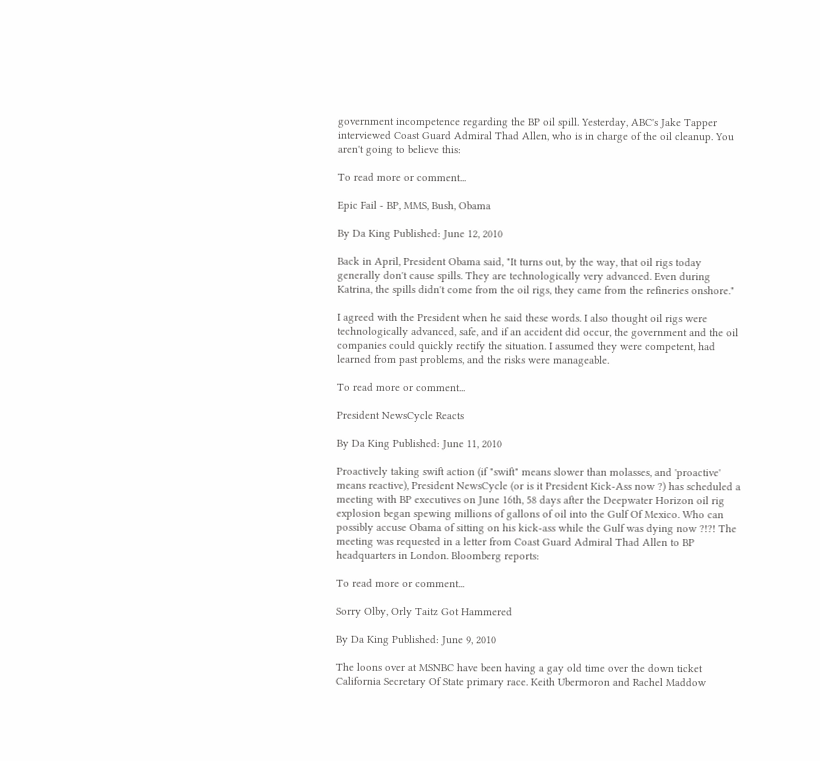government incompetence regarding the BP oil spill. Yesterday, ABC's Jake Tapper interviewed Coast Guard Admiral Thad Allen, who is in charge of the oil cleanup. You aren't going to believe this:

To read more or comment...

Epic Fail - BP, MMS, Bush, Obama

By Da King Published: June 12, 2010

Back in April, President Obama said, "It turns out, by the way, that oil rigs today generally don't cause spills. They are technologically very advanced. Even during Katrina, the spills didn't come from the oil rigs, they came from the refineries onshore."

I agreed with the President when he said these words. I also thought oil rigs were technologically advanced, safe, and if an accident did occur, the government and the oil companies could quickly rectify the situation. I assumed they were competent, had learned from past problems, and the risks were manageable.

To read more or comment...

President NewsCycle Reacts

By Da King Published: June 11, 2010

Proactively taking swift action (if "swift" means slower than molasses, and 'proactive' means reactive), President NewsCycle (or is it President Kick-Ass now ?) has scheduled a meeting with BP executives on June 16th, 58 days after the Deepwater Horizon oil rig explosion began spewing millions of gallons of oil into the Gulf Of Mexico. Who can possibly accuse Obama of sitting on his kick-ass while the Gulf was dying now ?!?! The meeting was requested in a letter from Coast Guard Admiral Thad Allen to BP headquarters in London. Bloomberg reports:

To read more or comment...

Sorry Olby, Orly Taitz Got Hammered

By Da King Published: June 9, 2010

The loons over at MSNBC have been having a gay old time over the down ticket California Secretary Of State primary race. Keith Ubermoron and Rachel Maddow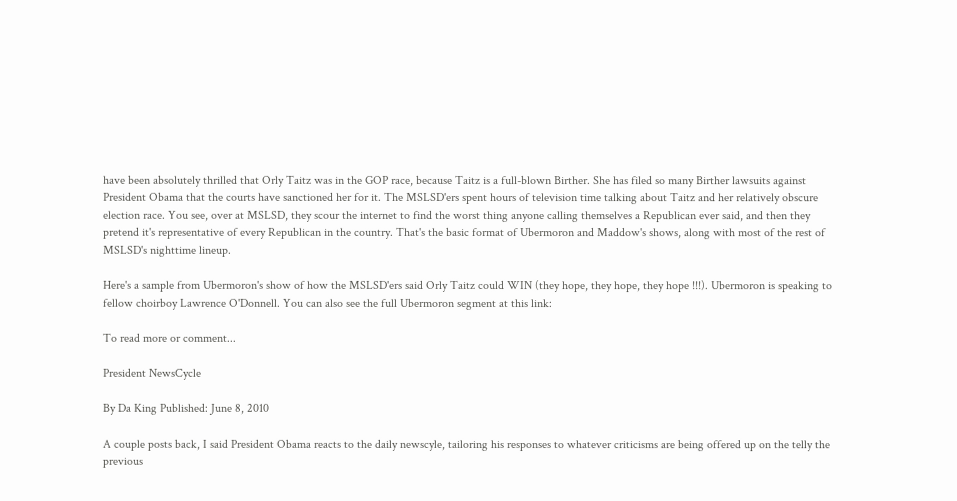have been absolutely thrilled that Orly Taitz was in the GOP race, because Taitz is a full-blown Birther. She has filed so many Birther lawsuits against President Obama that the courts have sanctioned her for it. The MSLSD'ers spent hours of television time talking about Taitz and her relatively obscure election race. You see, over at MSLSD, they scour the internet to find the worst thing anyone calling themselves a Republican ever said, and then they pretend it's representative of every Republican in the country. That's the basic format of Ubermoron and Maddow's shows, along with most of the rest of MSLSD's nighttime lineup.

Here's a sample from Ubermoron's show of how the MSLSD'ers said Orly Taitz could WIN (they hope, they hope, they hope !!!). Ubermoron is speaking to fellow choirboy Lawrence O'Donnell. You can also see the full Ubermoron segment at this link:

To read more or comment...

President NewsCycle

By Da King Published: June 8, 2010

A couple posts back, I said President Obama reacts to the daily newscyle, tailoring his responses to whatever criticisms are being offered up on the telly the previous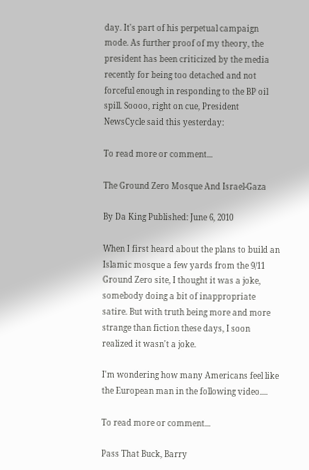day. It's part of his perpetual campaign mode. As further proof of my theory, the president has been criticized by the media recently for being too detached and not forceful enough in responding to the BP oil spill. Soooo, right on cue, President NewsCycle said this yesterday:

To read more or comment...

The Ground Zero Mosque And Israel-Gaza

By Da King Published: June 6, 2010

When I first heard about the plans to build an Islamic mosque a few yards from the 9/11 Ground Zero site, I thought it was a joke, somebody doing a bit of inappropriate satire. But with truth being more and more strange than fiction these days, I soon realized it wasn't a joke.

I'm wondering how many Americans feel like the European man in the following video....

To read more or comment...

Pass That Buck, Barry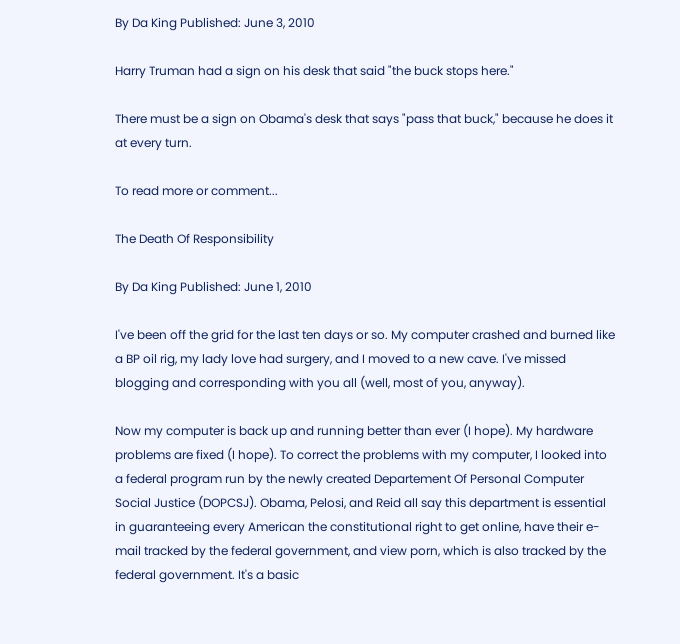By Da King Published: June 3, 2010

Harry Truman had a sign on his desk that said "the buck stops here."

There must be a sign on Obama's desk that says "pass that buck," because he does it at every turn.

To read more or comment...

The Death Of Responsibility

By Da King Published: June 1, 2010

I've been off the grid for the last ten days or so. My computer crashed and burned like a BP oil rig, my lady love had surgery, and I moved to a new cave. I've missed blogging and corresponding with you all (well, most of you, anyway).

Now my computer is back up and running better than ever (I hope). My hardware problems are fixed (I hope). To correct the problems with my computer, I looked into a federal program run by the newly created Departement Of Personal Computer Social Justice (DOPCSJ). Obama, Pelosi, and Reid all say this department is essential in guaranteeing every American the constitutional right to get online, have their e-mail tracked by the federal government, and view porn, which is also tracked by the federal government. It's a basic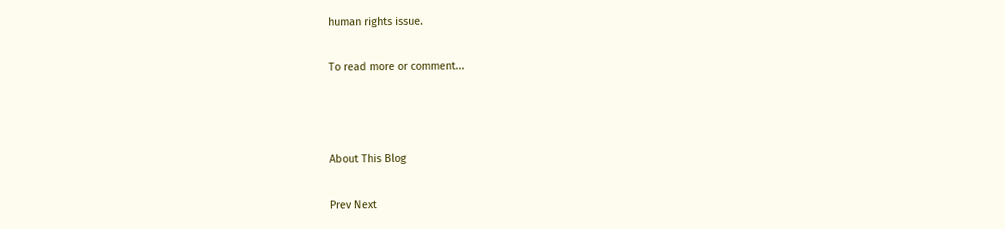human rights issue.

To read more or comment...



About This Blog

Prev Next